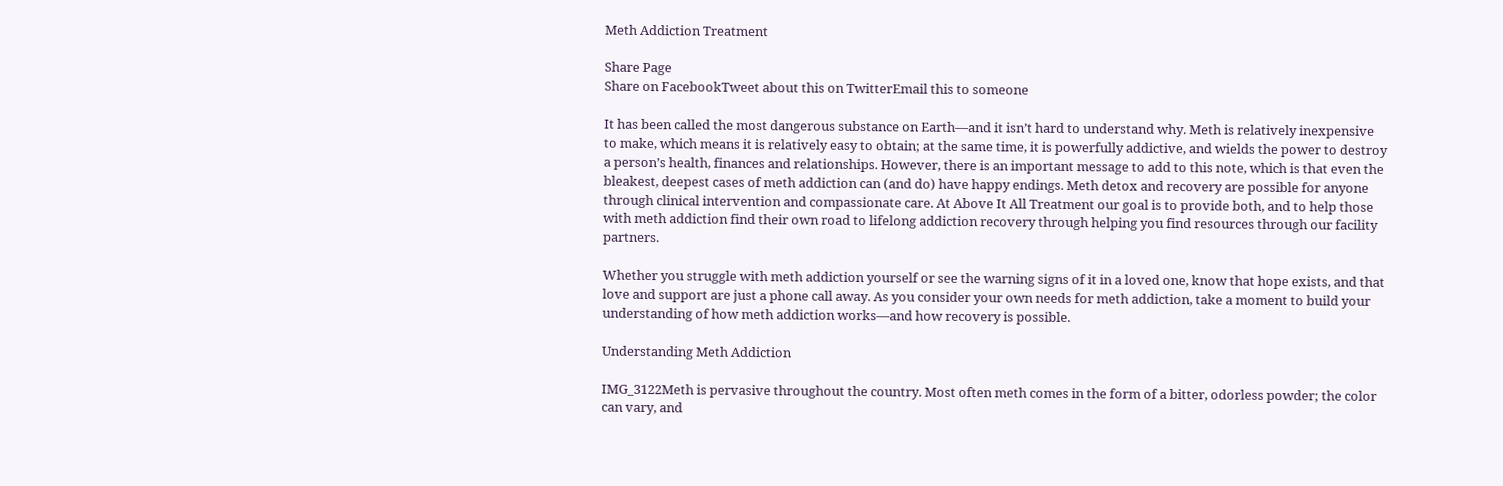Meth Addiction Treatment

Share Page
Share on FacebookTweet about this on TwitterEmail this to someone

It has been called the most dangerous substance on Earth—and it isn’t hard to understand why. Meth is relatively inexpensive to make, which means it is relatively easy to obtain; at the same time, it is powerfully addictive, and wields the power to destroy a person’s health, finances and relationships. However, there is an important message to add to this note, which is that even the bleakest, deepest cases of meth addiction can (and do) have happy endings. Meth detox and recovery are possible for anyone through clinical intervention and compassionate care. At Above It All Treatment our goal is to provide both, and to help those with meth addiction find their own road to lifelong addiction recovery through helping you find resources through our facility partners.

Whether you struggle with meth addiction yourself or see the warning signs of it in a loved one, know that hope exists, and that love and support are just a phone call away. As you consider your own needs for meth addiction, take a moment to build your understanding of how meth addiction works—and how recovery is possible.

Understanding Meth Addiction

IMG_3122Meth is pervasive throughout the country. Most often meth comes in the form of a bitter, odorless powder; the color can vary, and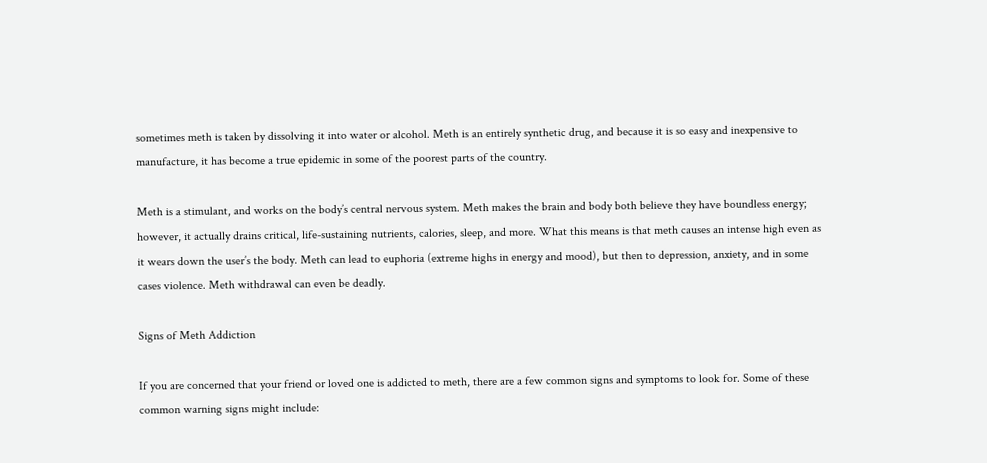sometimes meth is taken by dissolving it into water or alcohol. Meth is an entirely synthetic drug, and because it is so easy and inexpensive to manufacture, it has become a true epidemic in some of the poorest parts of the country.

Meth is a stimulant, and works on the body’s central nervous system. Meth makes the brain and body both believe they have boundless energy; however, it actually drains critical, life-sustaining nutrients, calories, sleep, and more. What this means is that meth causes an intense high even as it wears down the user’s the body. Meth can lead to euphoria (extreme highs in energy and mood), but then to depression, anxiety, and in some cases violence. Meth withdrawal can even be deadly.

Signs of Meth Addiction

If you are concerned that your friend or loved one is addicted to meth, there are a few common signs and symptoms to look for. Some of these common warning signs might include: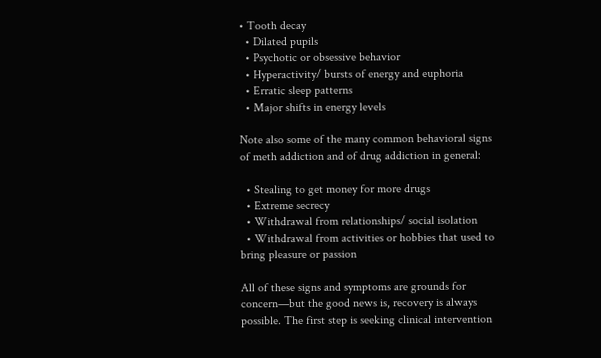• Tooth decay
  • Dilated pupils
  • Psychotic or obsessive behavior
  • Hyperactivity/ bursts of energy and euphoria
  • Erratic sleep patterns
  • Major shifts in energy levels

Note also some of the many common behavioral signs of meth addiction and of drug addiction in general:

  • Stealing to get money for more drugs
  • Extreme secrecy
  • Withdrawal from relationships/ social isolation
  • Withdrawal from activities or hobbies that used to bring pleasure or passion

All of these signs and symptoms are grounds for concern—but the good news is, recovery is always possible. The first step is seeking clinical intervention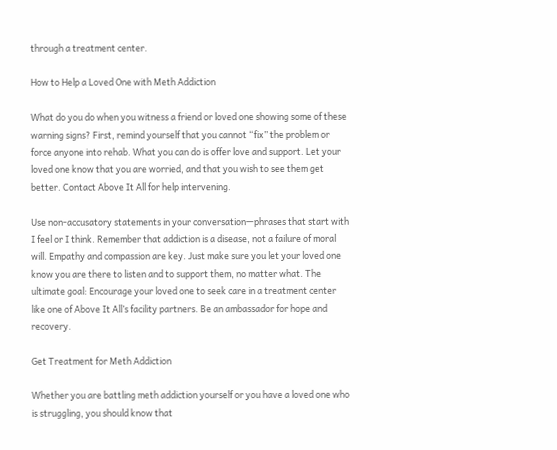through a treatment center.

How to Help a Loved One with Meth Addiction

What do you do when you witness a friend or loved one showing some of these warning signs? First, remind yourself that you cannot “fix” the problem or force anyone into rehab. What you can do is offer love and support. Let your loved one know that you are worried, and that you wish to see them get better. Contact Above It All for help intervening.

Use non-accusatory statements in your conversation—phrases that start with I feel or I think. Remember that addiction is a disease, not a failure of moral will. Empathy and compassion are key. Just make sure you let your loved one know you are there to listen and to support them, no matter what. The ultimate goal: Encourage your loved one to seek care in a treatment center like one of Above It All’s facility partners. Be an ambassador for hope and recovery.

Get Treatment for Meth Addiction

Whether you are battling meth addiction yourself or you have a loved one who is struggling, you should know that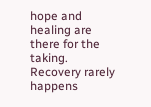hope and healing are there for the taking. Recovery rarely happens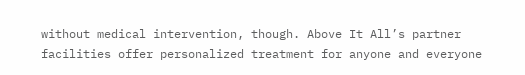without medical intervention, though. Above It All’s partner facilities offer personalized treatment for anyone and everyone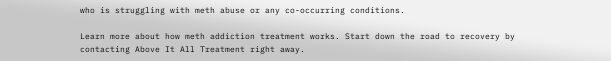who is struggling with meth abuse or any co-occurring conditions.

Learn more about how meth addiction treatment works. Start down the road to recovery by contacting Above It All Treatment right away.